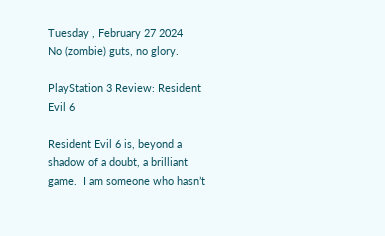Tuesday , February 27 2024
No (zombie) guts, no glory.

PlayStation 3 Review: Resident Evil 6

Resident Evil 6 is, beyond a shadow of a doubt, a brilliant game.  I am someone who hasn’t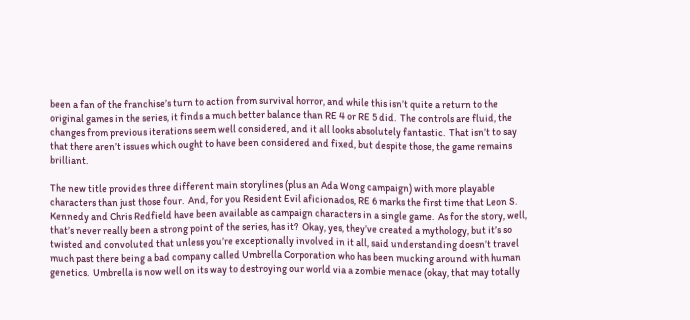been a fan of the franchise’s turn to action from survival horror, and while this isn’t quite a return to the original games in the series, it finds a much better balance than RE 4 or RE 5 did.  The controls are fluid, the changes from previous iterations seem well considered, and it all looks absolutely fantastic.  That isn’t to say that there aren’t issues which ought to have been considered and fixed, but despite those, the game remains brilliant.

The new title provides three different main storylines (plus an Ada Wong campaign) with more playable characters than just those four.  And, for you Resident Evil aficionados, RE 6 marks the first time that Leon S. Kennedy and Chris Redfield have been available as campaign characters in a single game.  As for the story, well, that’s never really been a strong point of the series, has it?  Okay, yes, they’ve created a mythology, but it’s so twisted and convoluted that unless you’re exceptionally involved in it all, said understanding doesn’t travel much past there being a bad company called Umbrella Corporation who has been mucking around with human genetics.  Umbrella is now well on its way to destroying our world via a zombie menace (okay, that may totally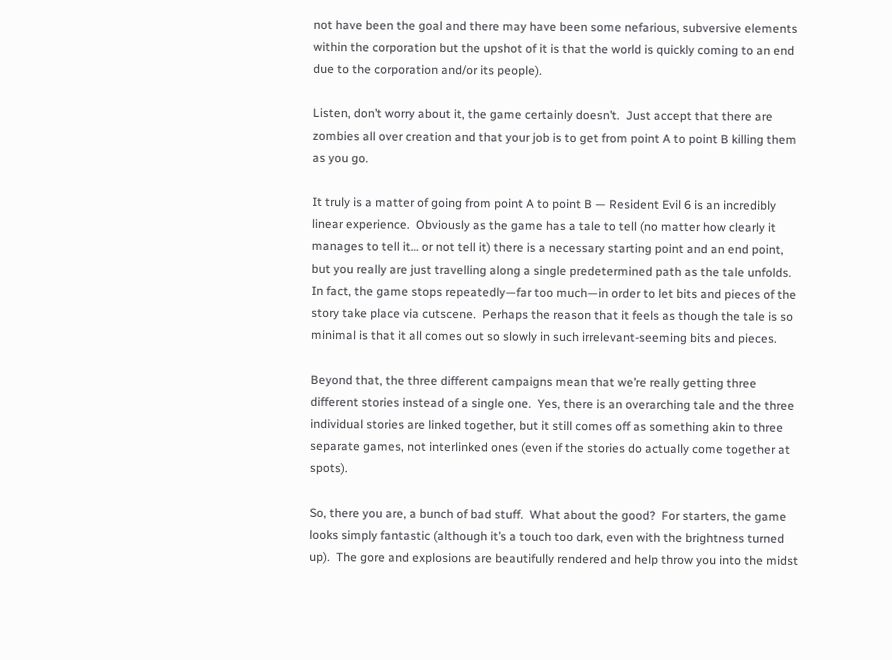not have been the goal and there may have been some nefarious, subversive elements within the corporation but the upshot of it is that the world is quickly coming to an end due to the corporation and/or its people).

Listen, don’t worry about it, the game certainly doesn’t.  Just accept that there are zombies all over creation and that your job is to get from point A to point B killing them as you go.

It truly is a matter of going from point A to point B — Resident Evil 6 is an incredibly linear experience.  Obviously as the game has a tale to tell (no matter how clearly it manages to tell it… or not tell it) there is a necessary starting point and an end point, but you really are just travelling along a single predetermined path as the tale unfolds.  In fact, the game stops repeatedly—far too much—in order to let bits and pieces of the story take place via cutscene.  Perhaps the reason that it feels as though the tale is so minimal is that it all comes out so slowly in such irrelevant-seeming bits and pieces.

Beyond that, the three different campaigns mean that we’re really getting three different stories instead of a single one.  Yes, there is an overarching tale and the three individual stories are linked together, but it still comes off as something akin to three separate games, not interlinked ones (even if the stories do actually come together at spots).

So, there you are, a bunch of bad stuff.  What about the good?  For starters, the game looks simply fantastic (although it’s a touch too dark, even with the brightness turned up).  The gore and explosions are beautifully rendered and help throw you into the midst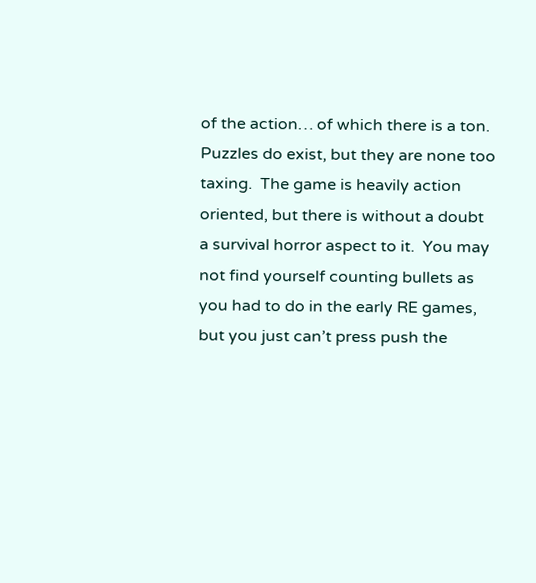of the action… of which there is a ton.  Puzzles do exist, but they are none too taxing.  The game is heavily action oriented, but there is without a doubt a survival horror aspect to it.  You may not find yourself counting bullets as you had to do in the early RE games, but you just can’t press push the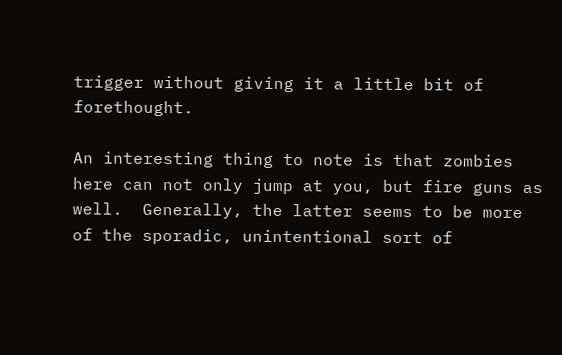trigger without giving it a little bit of forethought.

An interesting thing to note is that zombies here can not only jump at you, but fire guns as well.  Generally, the latter seems to be more of the sporadic, unintentional sort of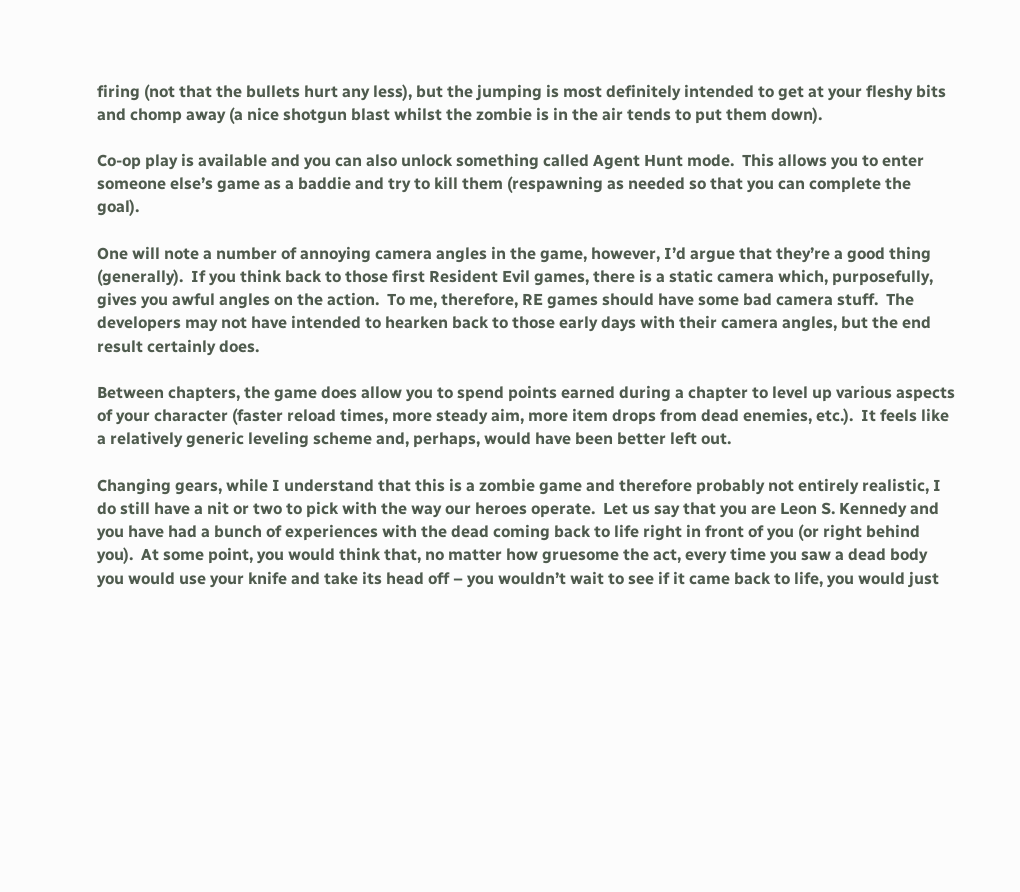firing (not that the bullets hurt any less), but the jumping is most definitely intended to get at your fleshy bits and chomp away (a nice shotgun blast whilst the zombie is in the air tends to put them down).

Co-op play is available and you can also unlock something called Agent Hunt mode.  This allows you to enter someone else’s game as a baddie and try to kill them (respawning as needed so that you can complete the goal).

One will note a number of annoying camera angles in the game, however, I’d argue that they’re a good thing (generally).  If you think back to those first Resident Evil games, there is a static camera which, purposefully, gives you awful angles on the action.  To me, therefore, RE games should have some bad camera stuff.  The developers may not have intended to hearken back to those early days with their camera angles, but the end result certainly does.

Between chapters, the game does allow you to spend points earned during a chapter to level up various aspects of your character (faster reload times, more steady aim, more item drops from dead enemies, etc.).  It feels like a relatively generic leveling scheme and, perhaps, would have been better left out.

Changing gears, while I understand that this is a zombie game and therefore probably not entirely realistic, I do still have a nit or two to pick with the way our heroes operate.  Let us say that you are Leon S. Kennedy and you have had a bunch of experiences with the dead coming back to life right in front of you (or right behind you).  At some point, you would think that, no matter how gruesome the act, every time you saw a dead body you would use your knife and take its head off – you wouldn’t wait to see if it came back to life, you would just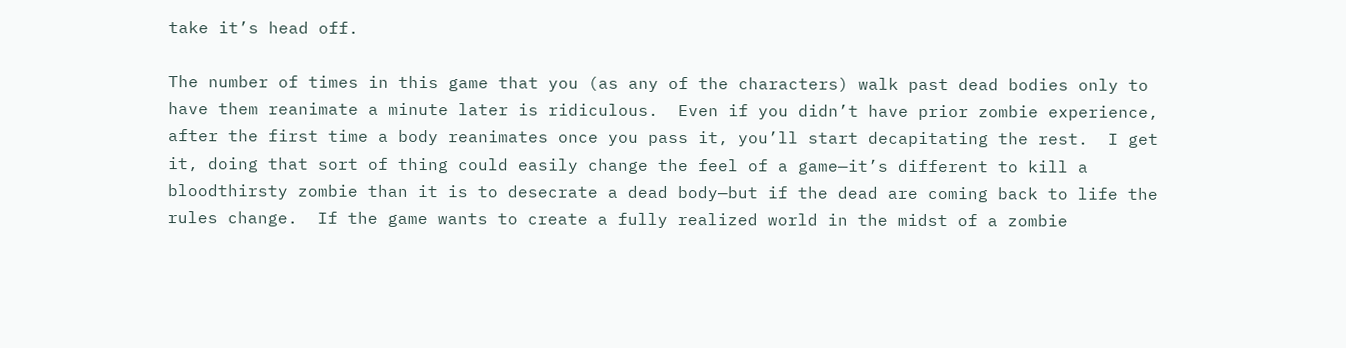take it’s head off.

The number of times in this game that you (as any of the characters) walk past dead bodies only to have them reanimate a minute later is ridiculous.  Even if you didn’t have prior zombie experience, after the first time a body reanimates once you pass it, you’ll start decapitating the rest.  I get it, doing that sort of thing could easily change the feel of a game—it’s different to kill a bloodthirsty zombie than it is to desecrate a dead body—but if the dead are coming back to life the rules change.  If the game wants to create a fully realized world in the midst of a zombie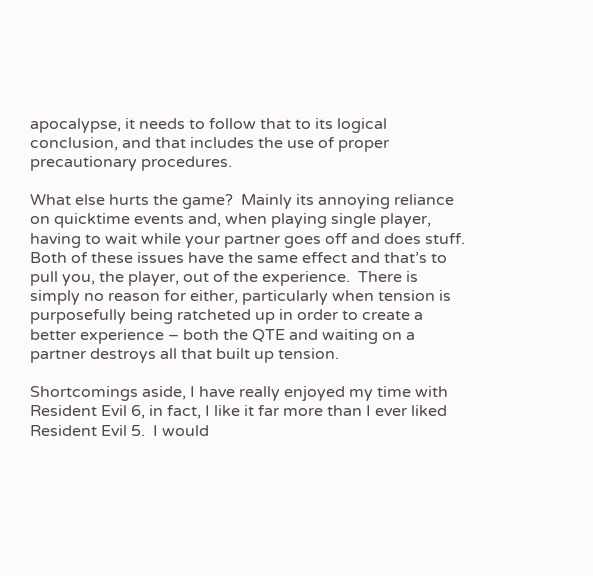apocalypse, it needs to follow that to its logical conclusion, and that includes the use of proper precautionary procedures.

What else hurts the game?  Mainly its annoying reliance on quicktime events and, when playing single player, having to wait while your partner goes off and does stuff.  Both of these issues have the same effect and that’s to pull you, the player, out of the experience.  There is simply no reason for either, particularly when tension is purposefully being ratcheted up in order to create a better experience – both the QTE and waiting on a partner destroys all that built up tension.

Shortcomings aside, I have really enjoyed my time with Resident Evil 6, in fact, I like it far more than I ever liked Resident Evil 5.  I would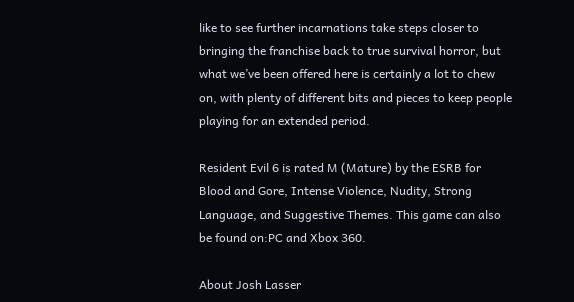like to see further incarnations take steps closer to bringing the franchise back to true survival horror, but what we’ve been offered here is certainly a lot to chew on, with plenty of different bits and pieces to keep people playing for an extended period.

Resident Evil 6 is rated M (Mature) by the ESRB for Blood and Gore, Intense Violence, Nudity, Strong Language, and Suggestive Themes. This game can also be found on:PC and Xbox 360.

About Josh Lasser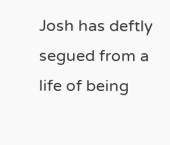Josh has deftly segued from a life of being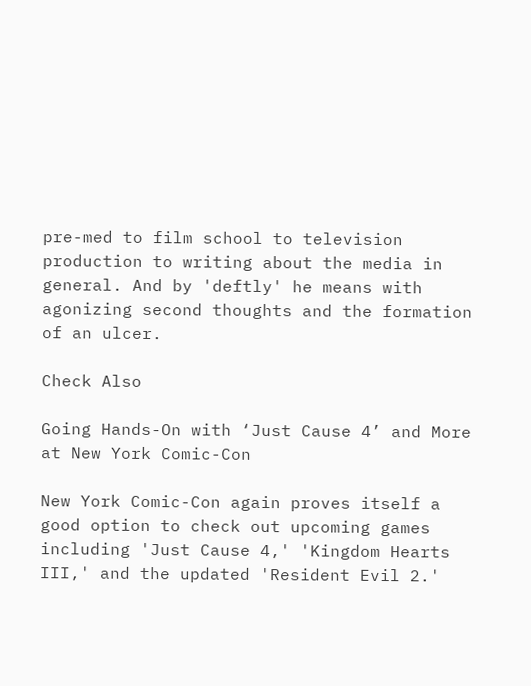pre-med to film school to television production to writing about the media in general. And by 'deftly' he means with agonizing second thoughts and the formation of an ulcer.

Check Also

Going Hands-On with ‘Just Cause 4’ and More at New York Comic-Con

New York Comic-Con again proves itself a good option to check out upcoming games including 'Just Cause 4,' 'Kingdom Hearts III,' and the updated 'Resident Evil 2.'